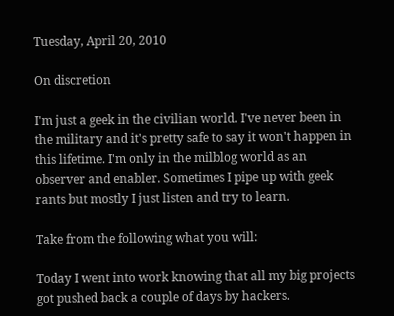Tuesday, April 20, 2010

On discretion

I'm just a geek in the civilian world. I've never been in the military and it's pretty safe to say it won't happen in this lifetime. I'm only in the milblog world as an observer and enabler. Sometimes I pipe up with geek rants but mostly I just listen and try to learn.

Take from the following what you will:

Today I went into work knowing that all my big projects got pushed back a couple of days by hackers.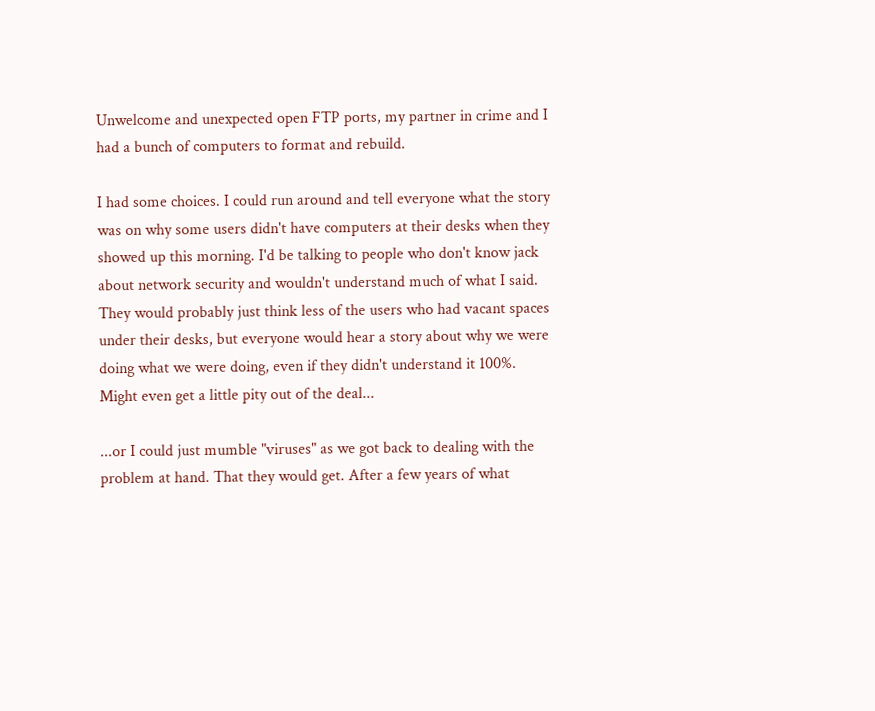Unwelcome and unexpected open FTP ports, my partner in crime and I had a bunch of computers to format and rebuild.

I had some choices. I could run around and tell everyone what the story was on why some users didn't have computers at their desks when they showed up this morning. I'd be talking to people who don't know jack about network security and wouldn't understand much of what I said. They would probably just think less of the users who had vacant spaces under their desks, but everyone would hear a story about why we were doing what we were doing, even if they didn't understand it 100%. Might even get a little pity out of the deal...

...or I could just mumble "viruses" as we got back to dealing with the problem at hand. That they would get. After a few years of what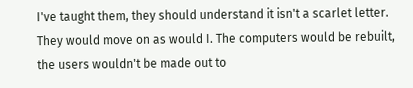I've taught them, they should understand it isn't a scarlet letter. They would move on as would I. The computers would be rebuilt, the users wouldn't be made out to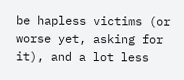be hapless victims (or worse yet, asking for it), and a lot less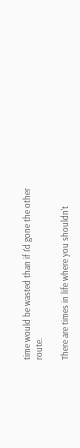time would be wasted than if I'd gone the other route.

There are times in life where you shouldn't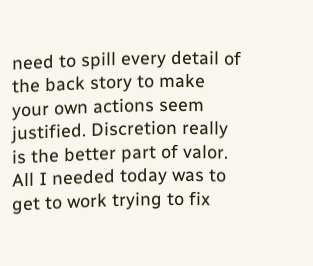need to spill every detail of the back story to make your own actions seem justified. Discretion really is the better part of valor. All I needed today was to get to work trying to fix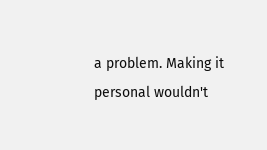a problem. Making it personal wouldn't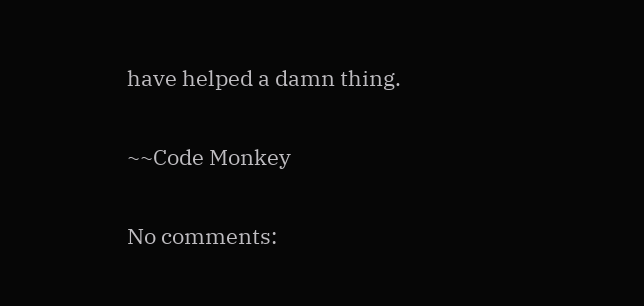have helped a damn thing.

~~Code Monkey

No comments: